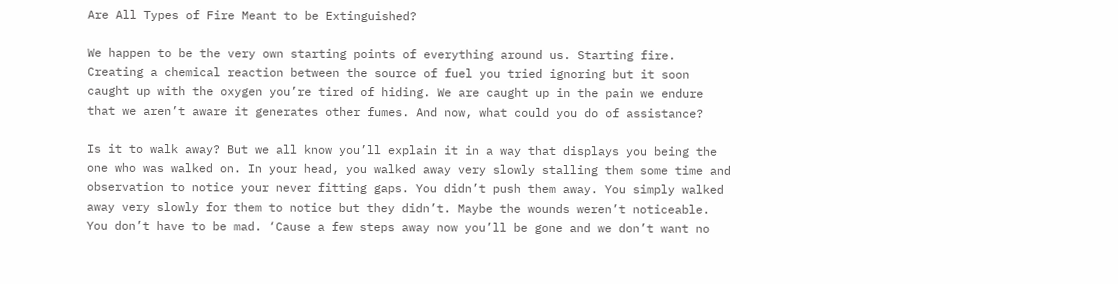Are All Types of Fire Meant to be Extinguished?

We happen to be the very own starting points of everything around us. Starting fire. Creating a chemical reaction between the source of fuel you tried ignoring but it soon caught up with the oxygen you’re tired of hiding. We are caught up in the pain we endure that we aren’t aware it generates other fumes. And now, what could you do of assistance?

Is it to walk away? But we all know you’ll explain it in a way that displays you being the one who was walked on. In your head, you walked away very slowly stalling them some time and observation to notice your never fitting gaps. You didn’t push them away. You simply walked away very slowly for them to notice but they didn’t. Maybe the wounds weren’t noticeable. You don’t have to be mad. ‘Cause a few steps away now you’ll be gone and we don’t want no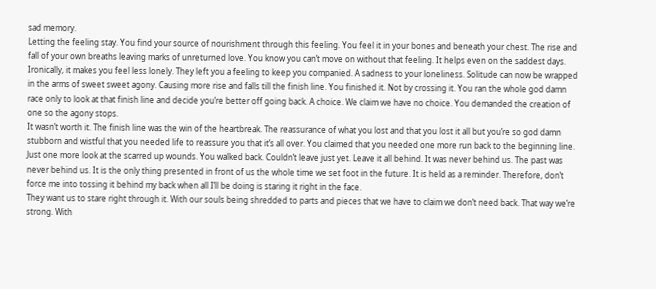sad memory.
Letting the feeling stay. You find your source of nourishment through this feeling. You feel it in your bones and beneath your chest. The rise and fall of your own breaths leaving marks of unreturned love. You know you can’t move on without that feeling. It helps even on the saddest days. Ironically, it makes you feel less lonely. They left you a feeling to keep you companied. A sadness to your loneliness. Solitude can now be wrapped in the arms of sweet sweet agony. Causing more rise and falls till the finish line. You finished it. Not by crossing it. You ran the whole god damn race only to look at that finish line and decide you’re better off going back. A choice. We claim we have no choice. You demanded the creation of one so the agony stops.
It wasn’t worth it. The finish line was the win of the heartbreak. The reassurance of what you lost and that you lost it all but you’re so god damn stubborn and wistful that you needed life to reassure you that it’s all over. You claimed that you needed one more run back to the beginning line. Just one more look at the scarred up wounds. You walked back. Couldn’t leave just yet. Leave it all behind. It was never behind us. The past was never behind us. It is the only thing presented in front of us the whole time we set foot in the future. It is held as a reminder. Therefore, don’t force me into tossing it behind my back when all I’ll be doing is staring it right in the face.
They want us to stare right through it. With our souls being shredded to parts and pieces that we have to claim we don’t need back. That way we’re strong. With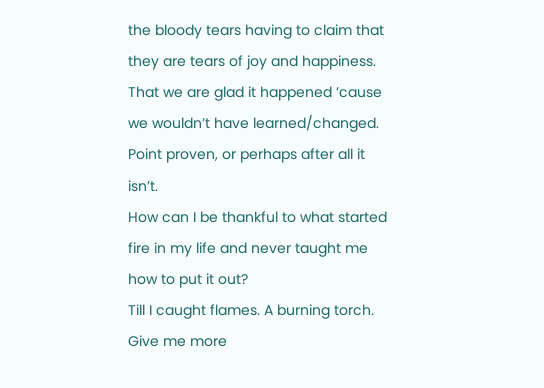the bloody tears having to claim that they are tears of joy and happiness. That we are glad it happened ’cause we wouldn’t have learned/changed. Point proven, or perhaps after all it isn’t.
How can I be thankful to what started fire in my life and never taught me how to put it out?
Till I caught flames. A burning torch. Give me more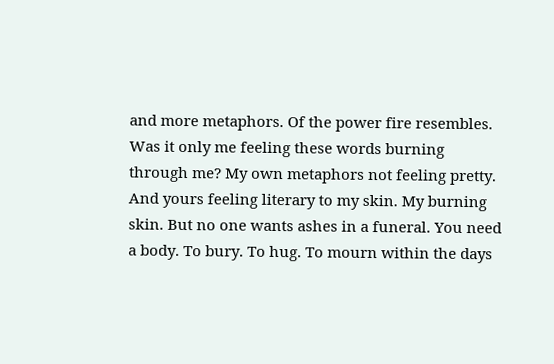and more metaphors. Of the power fire resembles. Was it only me feeling these words burning through me? My own metaphors not feeling pretty. And yours feeling literary to my skin. My burning skin. But no one wants ashes in a funeral. You need a body. To bury. To hug. To mourn within the days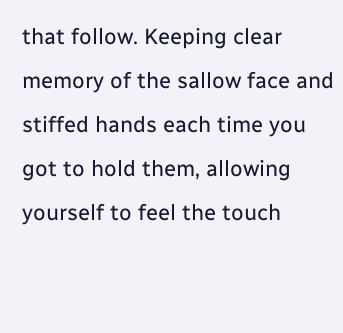that follow. Keeping clear memory of the sallow face and stiffed hands each time you got to hold them, allowing yourself to feel the touch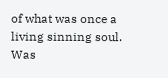of what was once a living sinning soul. Was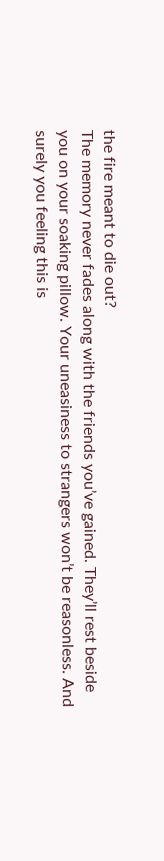the fire meant to die out?
The memory never fades along with the friends you’ve gained. They’ll rest beside you on your soaking pillow. Your uneasiness to strangers won’t be reasonless. And surely you feeling this is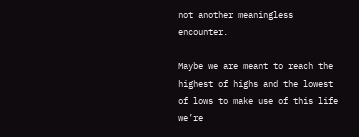not another meaningless encounter.

Maybe we are meant to reach the highest of highs and the lowest of lows to make use of this life we’re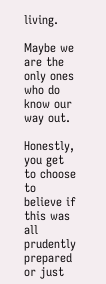living.

Maybe we are the only ones who do know our way out.

Honestly, you get to choose to believe if this was all prudently prepared or just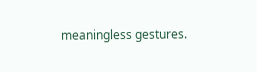meaningless gestures.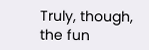Truly, though, the fun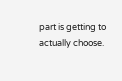part is getting to actually choose.